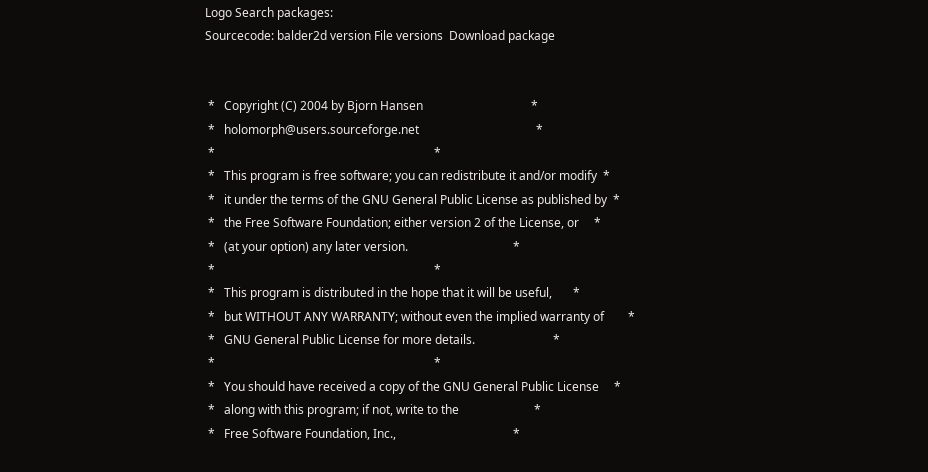Logo Search packages:
Sourcecode: balder2d version File versions  Download package


 *   Copyright (C) 2004 by Bjorn Hansen                                    *
 *   holomorph@users.sourceforge.net                                       *
 *                                                                         *
 *   This program is free software; you can redistribute it and/or modify  *
 *   it under the terms of the GNU General Public License as published by  *
 *   the Free Software Foundation; either version 2 of the License, or     *
 *   (at your option) any later version.                                   *
 *                                                                         *
 *   This program is distributed in the hope that it will be useful,       *
 *   but WITHOUT ANY WARRANTY; without even the implied warranty of        *
 *   GNU General Public License for more details.                          *
 *                                                                         *
 *   You should have received a copy of the GNU General Public License     *
 *   along with this program; if not, write to the                         *
 *   Free Software Foundation, Inc.,                                       *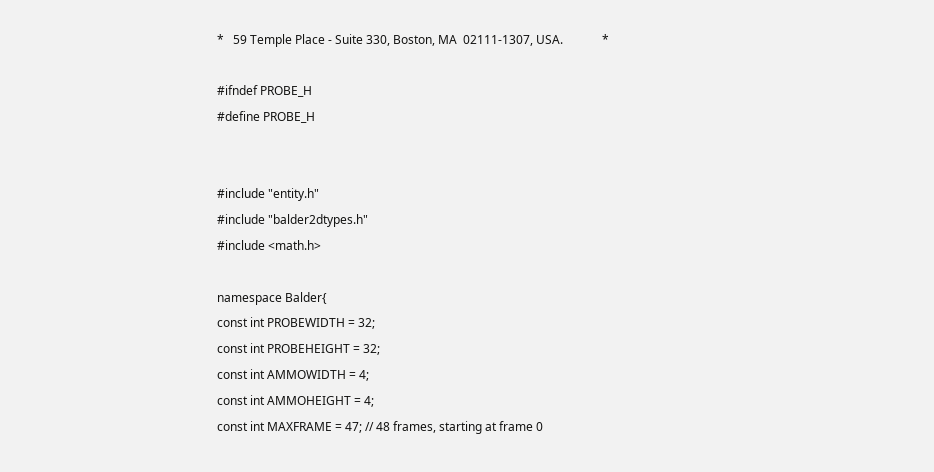*   59 Temple Place - Suite 330, Boston, MA  02111-1307, USA.             *

#ifndef PROBE_H
#define PROBE_H


#include "entity.h"
#include "balder2dtypes.h"
#include <math.h>

namespace Balder{
const int PROBEWIDTH = 32;
const int PROBEHEIGHT = 32;
const int AMMOWIDTH = 4;
const int AMMOHEIGHT = 4;
const int MAXFRAME = 47; // 48 frames, starting at frame 0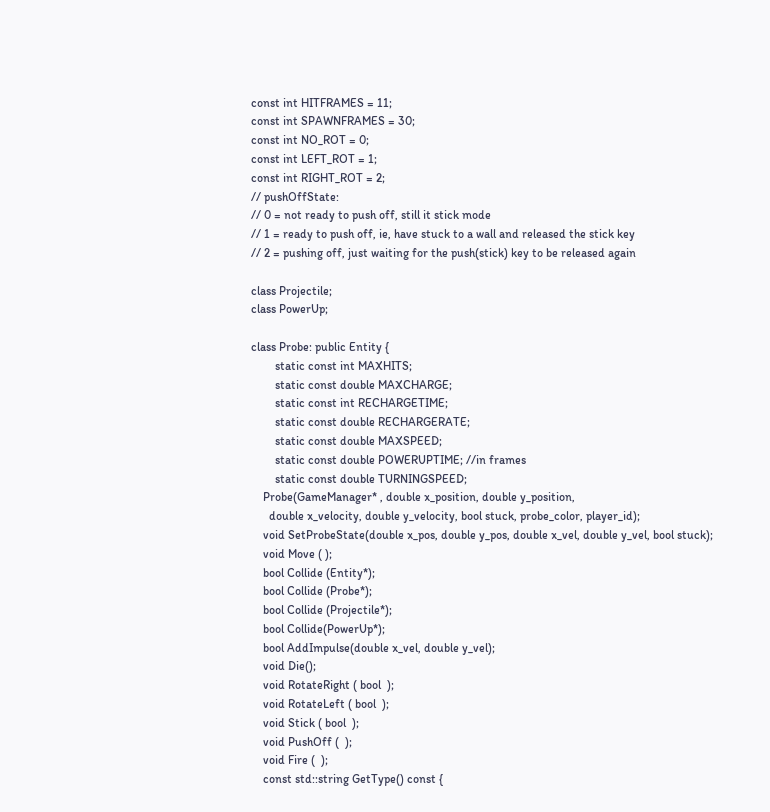const int HITFRAMES = 11;
const int SPAWNFRAMES = 30;
const int NO_ROT = 0;
const int LEFT_ROT = 1;
const int RIGHT_ROT = 2;
// pushOffState:
// 0 = not ready to push off, still it stick mode
// 1 = ready to push off, ie, have stuck to a wall and released the stick key
// 2 = pushing off, just waiting for the push(stick) key to be released again

class Projectile;
class PowerUp;

class Probe: public Entity {
        static const int MAXHITS;
        static const double MAXCHARGE;
        static const int RECHARGETIME;
        static const double RECHARGERATE;
        static const double MAXSPEED;
        static const double POWERUPTIME; //in frames
        static const double TURNINGSPEED;
    Probe(GameManager* , double x_position, double y_position,
      double x_velocity, double y_velocity, bool stuck, probe_color, player_id);
    void SetProbeState(double x_pos, double y_pos, double x_vel, double y_vel, bool stuck);
    void Move ( );
    bool Collide (Entity*);
    bool Collide (Probe*);
    bool Collide (Projectile*);
    bool Collide(PowerUp*);
    bool AddImpulse(double x_vel, double y_vel);
    void Die();
    void RotateRight ( bool  );
    void RotateLeft ( bool  );
    void Stick ( bool  );
    void PushOff (  );
    void Fire (  );
    const std::string GetType() const {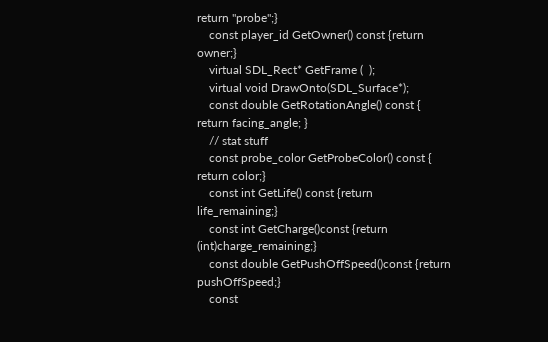return "probe";}
    const player_id GetOwner() const {return owner;}
    virtual SDL_Rect* GetFrame (  );
    virtual void DrawOnto(SDL_Surface*);
    const double GetRotationAngle() const { return facing_angle; }
    // stat stuff
    const probe_color GetProbeColor() const { return color;}
    const int GetLife() const {return life_remaining;}
    const int GetCharge()const {return (int)charge_remaining;}
    const double GetPushOffSpeed()const {return pushOffSpeed;}
    const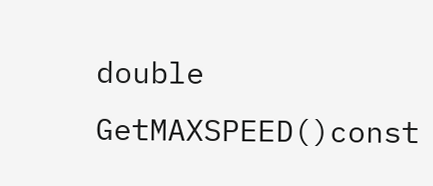double GetMAXSPEED()const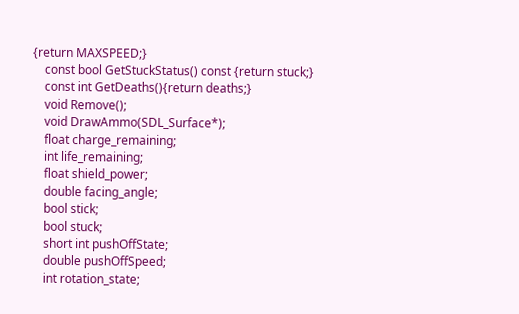{return MAXSPEED;}
    const bool GetStuckStatus() const {return stuck;}
    const int GetDeaths(){return deaths;}
    void Remove();
    void DrawAmmo(SDL_Surface*);
    float charge_remaining;
    int life_remaining;
    float shield_power;
    double facing_angle;
    bool stick;
    bool stuck;
    short int pushOffState;
    double pushOffSpeed;
    int rotation_state;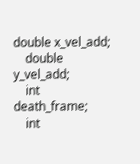double x_vel_add;
    double y_vel_add;
    int death_frame;
    int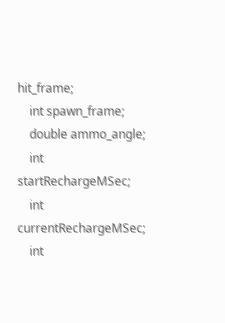hit_frame;
    int spawn_frame;
    double ammo_angle;
    int startRechargeMSec;
    int currentRechargeMSec;
    int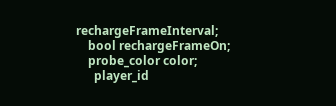rechargeFrameInterval;
    bool rechargeFrameOn;
    probe_color color;
      player_id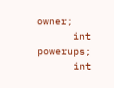owner;
      int powerups;
      int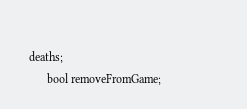deaths;
      bool removeFromGame;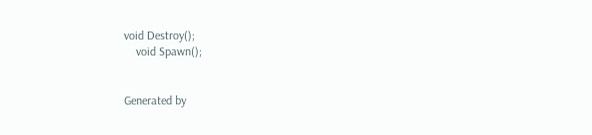void Destroy();
    void Spawn();


Generated by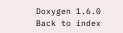Doxygen 1.6.0   Back to index